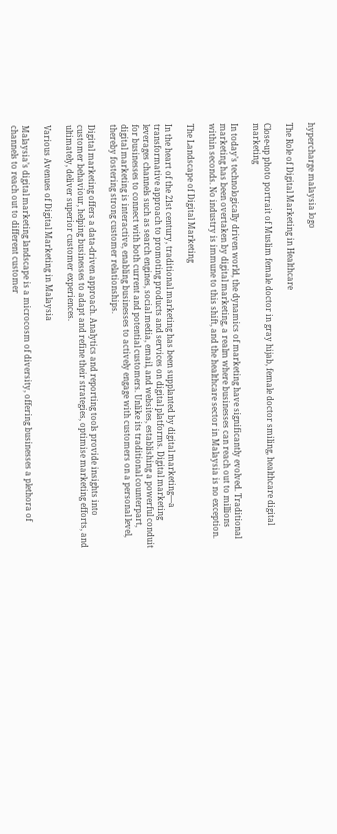hypercharge malaysia logo

The Role of Digital Marketing in Healthcare

Close-up photo portrait of Muslim female doctor in gray hijab, female doctor smiling, healthcare digital marketing

In today’s technologically driven world, the dynamics of marketing have significantly evolved. Traditional marketing has been overtaken by digital marketing, a realm where businesses can reach out to millions within seconds. No industry is immune to this shift, and the healthcare sector in Malaysia is no exception.

The Landscape of Digital Marketing

In the heart of the 21st century, traditional marketing has been supplanted by digital marketing—a transformative approach to promoting products and services on digital platforms. Digital marketing leverages channels such as search engines, social media, email, and websites, establishing a powerful conduit for businesses to connect with both current and potential customers. Unlike its traditional counterpart, digital marketing is interactive, enabling businesses to actively engage with customers on a personal level, thereby fostering strong customer relationships.

Digital marketing offers a data-driven approach. Analytics and reporting tools provide insights into customer behaviour, helping businesses to adapt and refine their strategies, optimise marketing efforts, and ultimately, deliver superior customer experiences.

Various Avenues of Digital Marketing in Malaysia

Malaysia’s digital marketing landscape is a microcosm of diversity, offering businesses a plethora of channels to reach out to different customer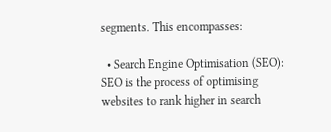segments. This encompasses:

  • Search Engine Optimisation (SEO): SEO is the process of optimising websites to rank higher in search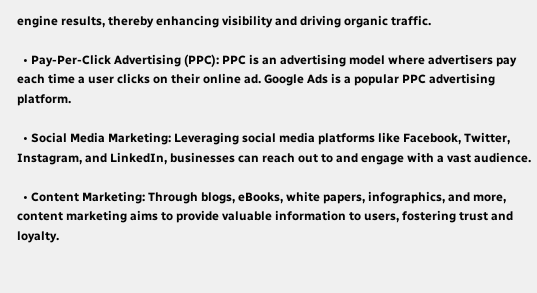engine results, thereby enhancing visibility and driving organic traffic.

  • Pay-Per-Click Advertising (PPC): PPC is an advertising model where advertisers pay each time a user clicks on their online ad. Google Ads is a popular PPC advertising platform.

  • Social Media Marketing: Leveraging social media platforms like Facebook, Twitter, Instagram, and LinkedIn, businesses can reach out to and engage with a vast audience.

  • Content Marketing: Through blogs, eBooks, white papers, infographics, and more, content marketing aims to provide valuable information to users, fostering trust and loyalty.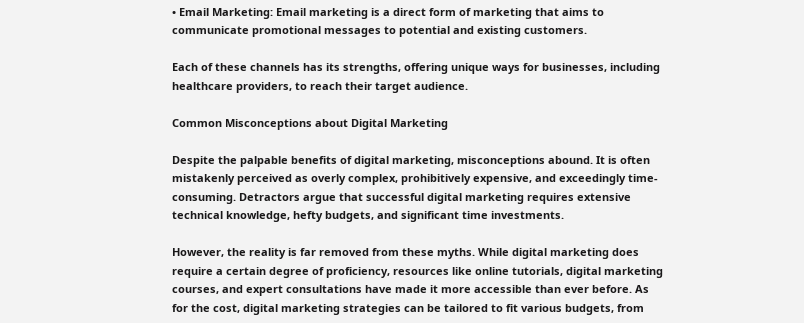• Email Marketing: Email marketing is a direct form of marketing that aims to communicate promotional messages to potential and existing customers.

Each of these channels has its strengths, offering unique ways for businesses, including healthcare providers, to reach their target audience.

Common Misconceptions about Digital Marketing

Despite the palpable benefits of digital marketing, misconceptions abound. It is often mistakenly perceived as overly complex, prohibitively expensive, and exceedingly time-consuming. Detractors argue that successful digital marketing requires extensive technical knowledge, hefty budgets, and significant time investments.

However, the reality is far removed from these myths. While digital marketing does require a certain degree of proficiency, resources like online tutorials, digital marketing courses, and expert consultations have made it more accessible than ever before. As for the cost, digital marketing strategies can be tailored to fit various budgets, from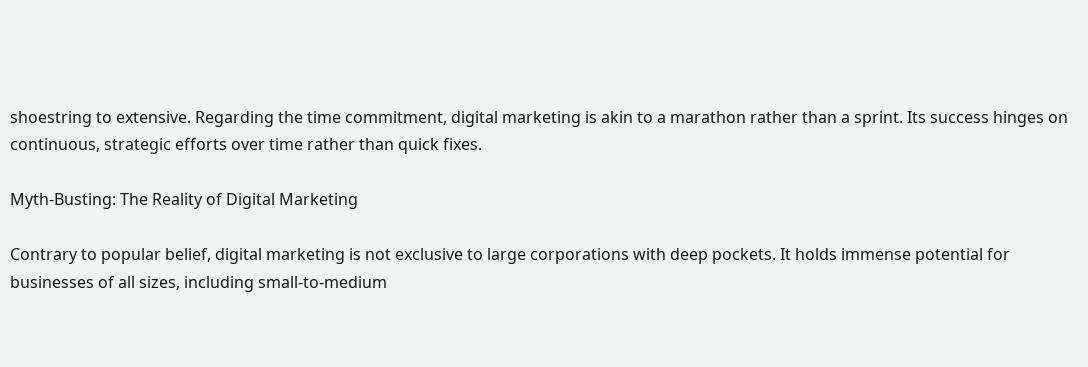shoestring to extensive. Regarding the time commitment, digital marketing is akin to a marathon rather than a sprint. Its success hinges on continuous, strategic efforts over time rather than quick fixes.

Myth-Busting: The Reality of Digital Marketing

Contrary to popular belief, digital marketing is not exclusive to large corporations with deep pockets. It holds immense potential for businesses of all sizes, including small-to-medium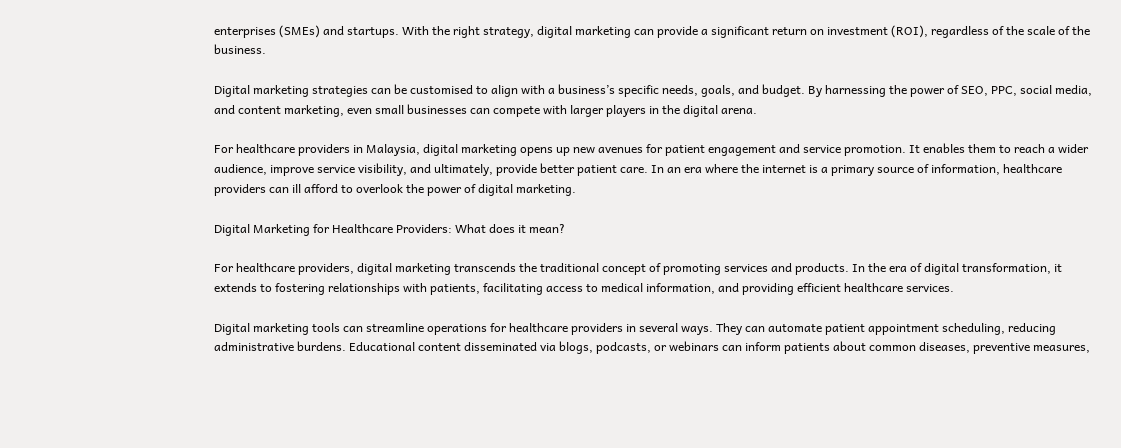enterprises (SMEs) and startups. With the right strategy, digital marketing can provide a significant return on investment (ROI), regardless of the scale of the business.

Digital marketing strategies can be customised to align with a business’s specific needs, goals, and budget. By harnessing the power of SEO, PPC, social media, and content marketing, even small businesses can compete with larger players in the digital arena.

For healthcare providers in Malaysia, digital marketing opens up new avenues for patient engagement and service promotion. It enables them to reach a wider audience, improve service visibility, and ultimately, provide better patient care. In an era where the internet is a primary source of information, healthcare providers can ill afford to overlook the power of digital marketing.

Digital Marketing for Healthcare Providers: What does it mean?

For healthcare providers, digital marketing transcends the traditional concept of promoting services and products. In the era of digital transformation, it extends to fostering relationships with patients, facilitating access to medical information, and providing efficient healthcare services.

Digital marketing tools can streamline operations for healthcare providers in several ways. They can automate patient appointment scheduling, reducing administrative burdens. Educational content disseminated via blogs, podcasts, or webinars can inform patients about common diseases, preventive measures,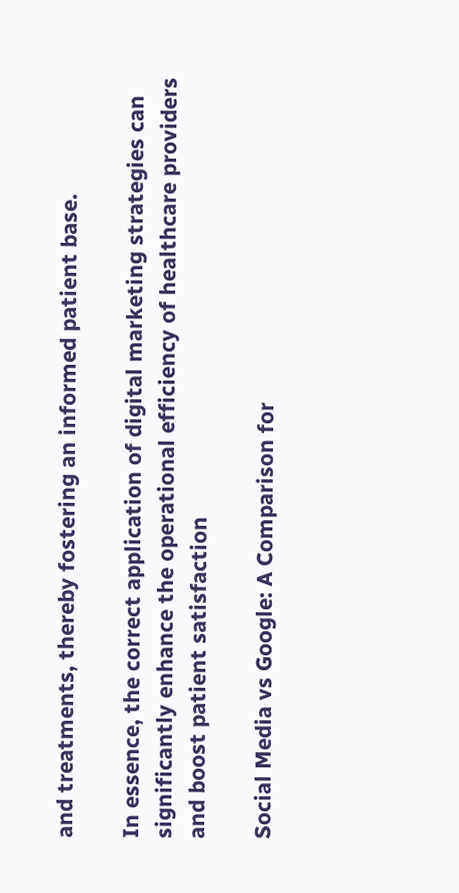and treatments, thereby fostering an informed patient base.

In essence, the correct application of digital marketing strategies can significantly enhance the operational efficiency of healthcare providers and boost patient satisfaction

Social Media vs Google: A Comparison for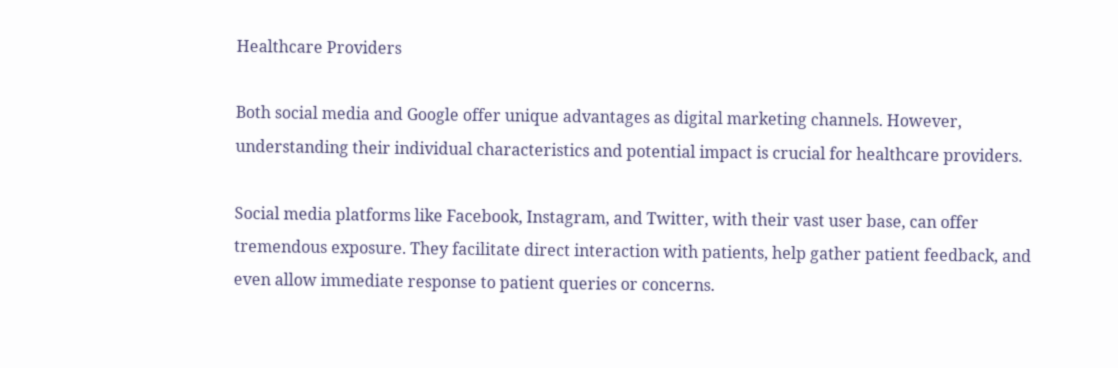Healthcare Providers

Both social media and Google offer unique advantages as digital marketing channels. However, understanding their individual characteristics and potential impact is crucial for healthcare providers.

Social media platforms like Facebook, Instagram, and Twitter, with their vast user base, can offer tremendous exposure. They facilitate direct interaction with patients, help gather patient feedback, and even allow immediate response to patient queries or concerns.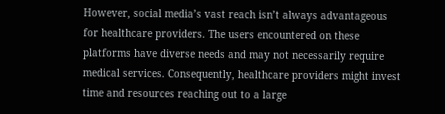However, social media’s vast reach isn’t always advantageous for healthcare providers. The users encountered on these platforms have diverse needs and may not necessarily require medical services. Consequently, healthcare providers might invest time and resources reaching out to a large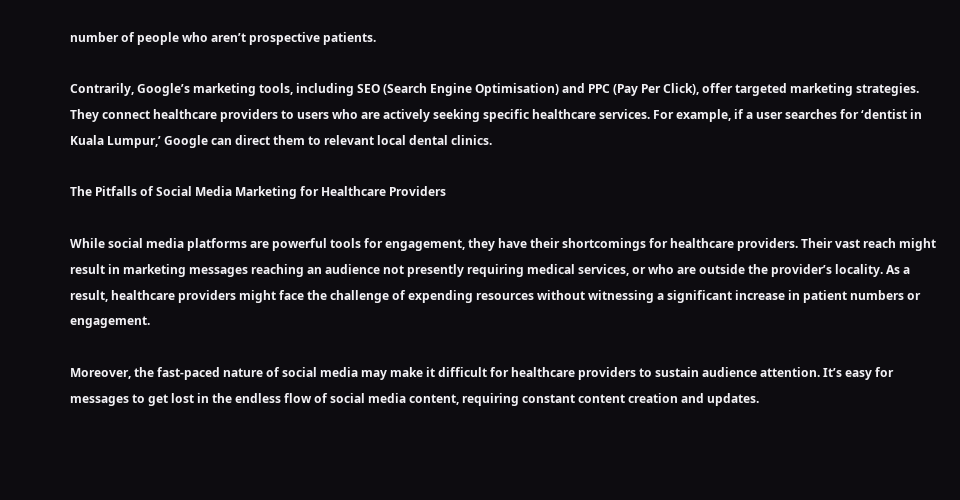number of people who aren’t prospective patients.

Contrarily, Google’s marketing tools, including SEO (Search Engine Optimisation) and PPC (Pay Per Click), offer targeted marketing strategies. They connect healthcare providers to users who are actively seeking specific healthcare services. For example, if a user searches for ‘dentist in Kuala Lumpur,’ Google can direct them to relevant local dental clinics.

The Pitfalls of Social Media Marketing for Healthcare Providers

While social media platforms are powerful tools for engagement, they have their shortcomings for healthcare providers. Their vast reach might result in marketing messages reaching an audience not presently requiring medical services, or who are outside the provider’s locality. As a result, healthcare providers might face the challenge of expending resources without witnessing a significant increase in patient numbers or engagement.

Moreover, the fast-paced nature of social media may make it difficult for healthcare providers to sustain audience attention. It’s easy for messages to get lost in the endless flow of social media content, requiring constant content creation and updates.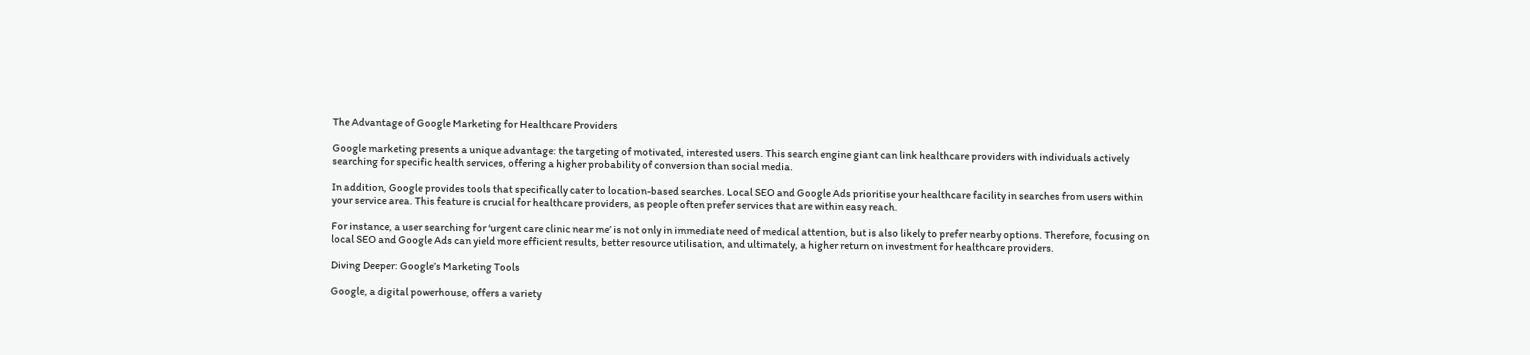The Advantage of Google Marketing for Healthcare Providers

Google marketing presents a unique advantage: the targeting of motivated, interested users. This search engine giant can link healthcare providers with individuals actively searching for specific health services, offering a higher probability of conversion than social media.

In addition, Google provides tools that specifically cater to location-based searches. Local SEO and Google Ads prioritise your healthcare facility in searches from users within your service area. This feature is crucial for healthcare providers, as people often prefer services that are within easy reach.

For instance, a user searching for ‘urgent care clinic near me’ is not only in immediate need of medical attention, but is also likely to prefer nearby options. Therefore, focusing on local SEO and Google Ads can yield more efficient results, better resource utilisation, and ultimately, a higher return on investment for healthcare providers.

Diving Deeper: Google’s Marketing Tools

Google, a digital powerhouse, offers a variety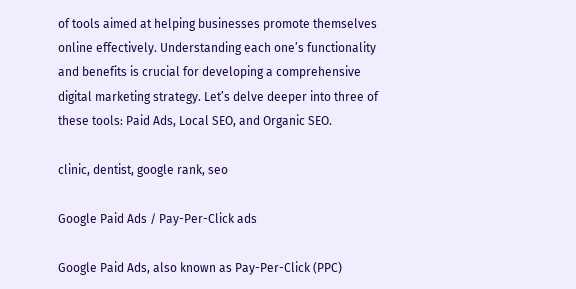of tools aimed at helping businesses promote themselves online effectively. Understanding each one’s functionality and benefits is crucial for developing a comprehensive digital marketing strategy. Let’s delve deeper into three of these tools: Paid Ads, Local SEO, and Organic SEO.

clinic, dentist, google rank, seo

Google Paid Ads / Pay-Per-Click ads

Google Paid Ads, also known as Pay-Per-Click (PPC)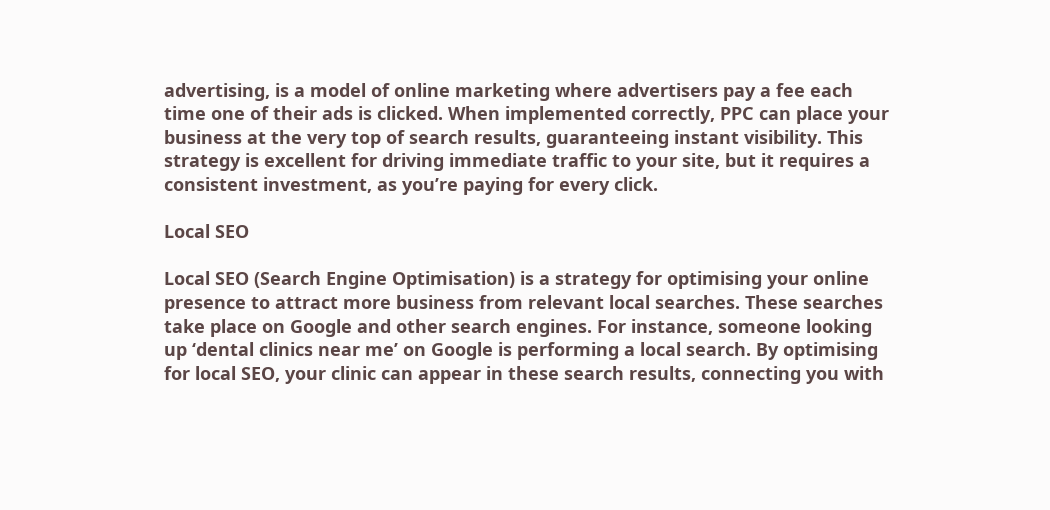advertising, is a model of online marketing where advertisers pay a fee each time one of their ads is clicked. When implemented correctly, PPC can place your business at the very top of search results, guaranteeing instant visibility. This strategy is excellent for driving immediate traffic to your site, but it requires a consistent investment, as you’re paying for every click.

Local SEO

Local SEO (Search Engine Optimisation) is a strategy for optimising your online presence to attract more business from relevant local searches. These searches take place on Google and other search engines. For instance, someone looking up ‘dental clinics near me’ on Google is performing a local search. By optimising for local SEO, your clinic can appear in these search results, connecting you with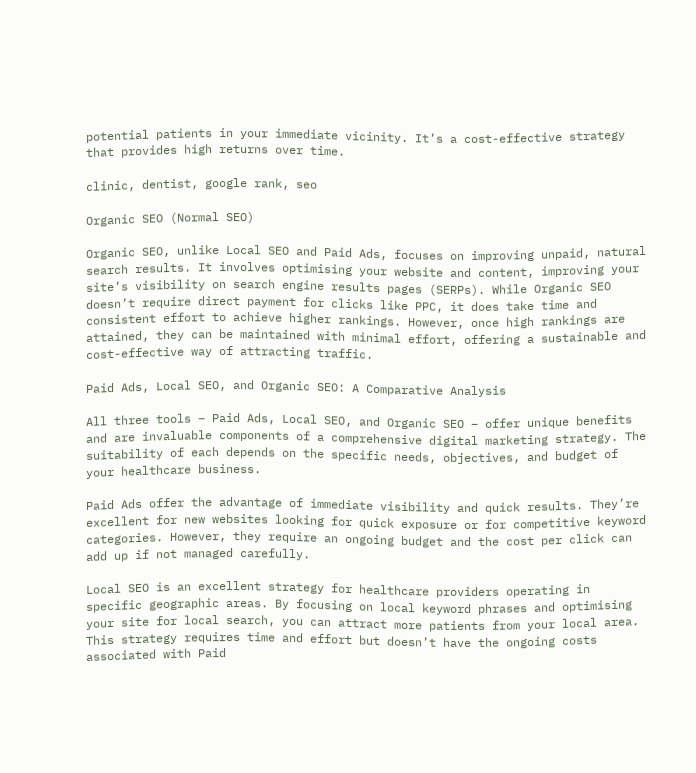potential patients in your immediate vicinity. It’s a cost-effective strategy that provides high returns over time.

clinic, dentist, google rank, seo

Organic SEO (Normal SEO)

Organic SEO, unlike Local SEO and Paid Ads, focuses on improving unpaid, natural search results. It involves optimising your website and content, improving your site’s visibility on search engine results pages (SERPs). While Organic SEO doesn’t require direct payment for clicks like PPC, it does take time and consistent effort to achieve higher rankings. However, once high rankings are attained, they can be maintained with minimal effort, offering a sustainable and cost-effective way of attracting traffic.

Paid Ads, Local SEO, and Organic SEO: A Comparative Analysis

All three tools – Paid Ads, Local SEO, and Organic SEO – offer unique benefits and are invaluable components of a comprehensive digital marketing strategy. The suitability of each depends on the specific needs, objectives, and budget of your healthcare business.

Paid Ads offer the advantage of immediate visibility and quick results. They’re excellent for new websites looking for quick exposure or for competitive keyword categories. However, they require an ongoing budget and the cost per click can add up if not managed carefully.

Local SEO is an excellent strategy for healthcare providers operating in specific geographic areas. By focusing on local keyword phrases and optimising your site for local search, you can attract more patients from your local area. This strategy requires time and effort but doesn’t have the ongoing costs associated with Paid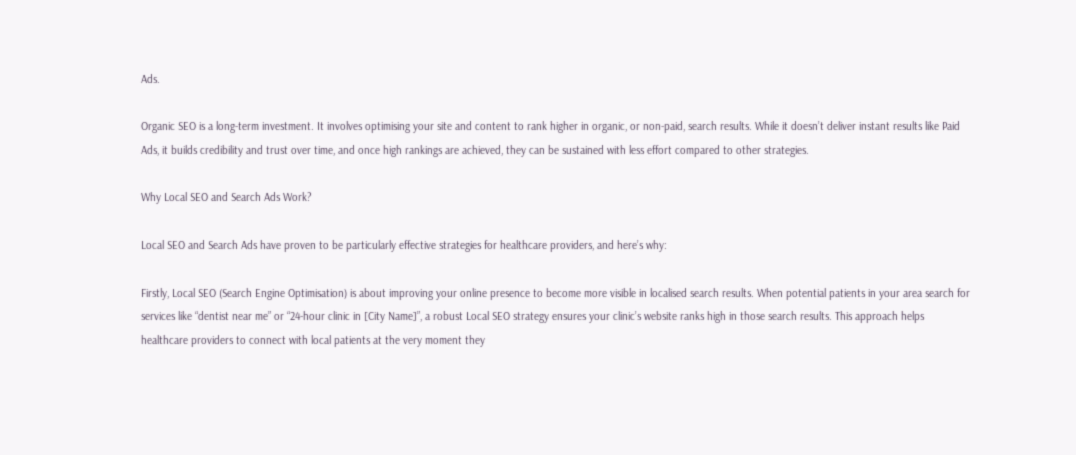Ads.

Organic SEO is a long-term investment. It involves optimising your site and content to rank higher in organic, or non-paid, search results. While it doesn’t deliver instant results like Paid Ads, it builds credibility and trust over time, and once high rankings are achieved, they can be sustained with less effort compared to other strategies.

Why Local SEO and Search Ads Work?

Local SEO and Search Ads have proven to be particularly effective strategies for healthcare providers, and here’s why:

Firstly, Local SEO (Search Engine Optimisation) is about improving your online presence to become more visible in localised search results. When potential patients in your area search for services like “dentist near me” or “24-hour clinic in [City Name]”, a robust Local SEO strategy ensures your clinic’s website ranks high in those search results. This approach helps healthcare providers to connect with local patients at the very moment they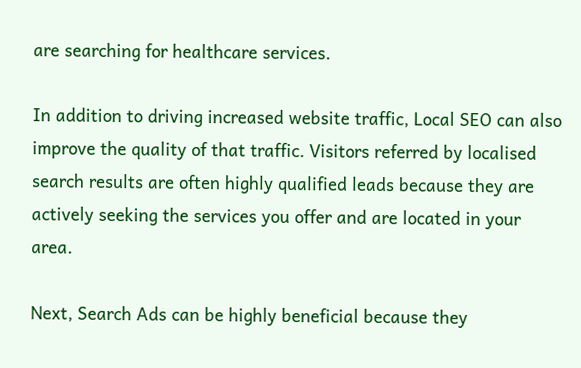are searching for healthcare services.

In addition to driving increased website traffic, Local SEO can also improve the quality of that traffic. Visitors referred by localised search results are often highly qualified leads because they are actively seeking the services you offer and are located in your area.

Next, Search Ads can be highly beneficial because they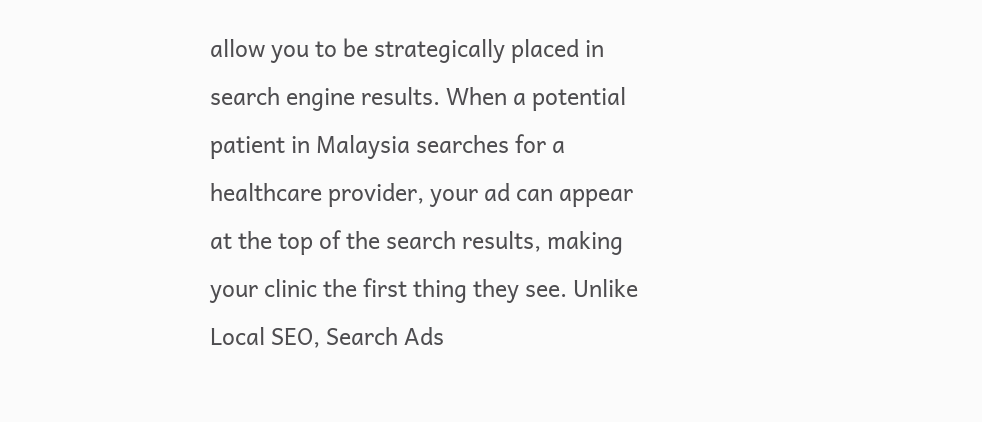allow you to be strategically placed in search engine results. When a potential patient in Malaysia searches for a healthcare provider, your ad can appear at the top of the search results, making your clinic the first thing they see. Unlike Local SEO, Search Ads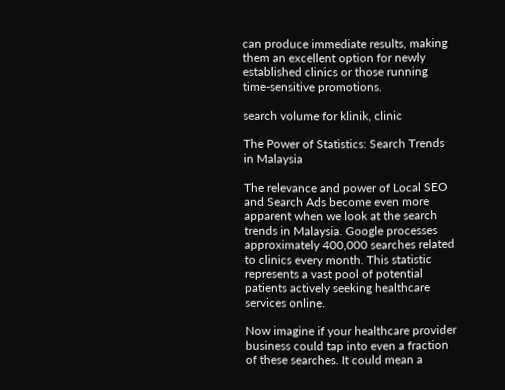can produce immediate results, making them an excellent option for newly established clinics or those running time-sensitive promotions.

search volume for klinik, clinic

The Power of Statistics: Search Trends in Malaysia

The relevance and power of Local SEO and Search Ads become even more apparent when we look at the search trends in Malaysia. Google processes approximately 400,000 searches related to clinics every month. This statistic represents a vast pool of potential patients actively seeking healthcare services online.

Now imagine if your healthcare provider business could tap into even a fraction of these searches. It could mean a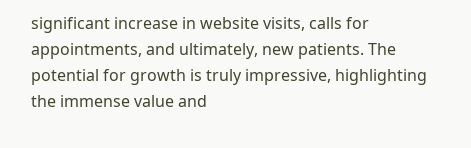significant increase in website visits, calls for appointments, and ultimately, new patients. The potential for growth is truly impressive, highlighting the immense value and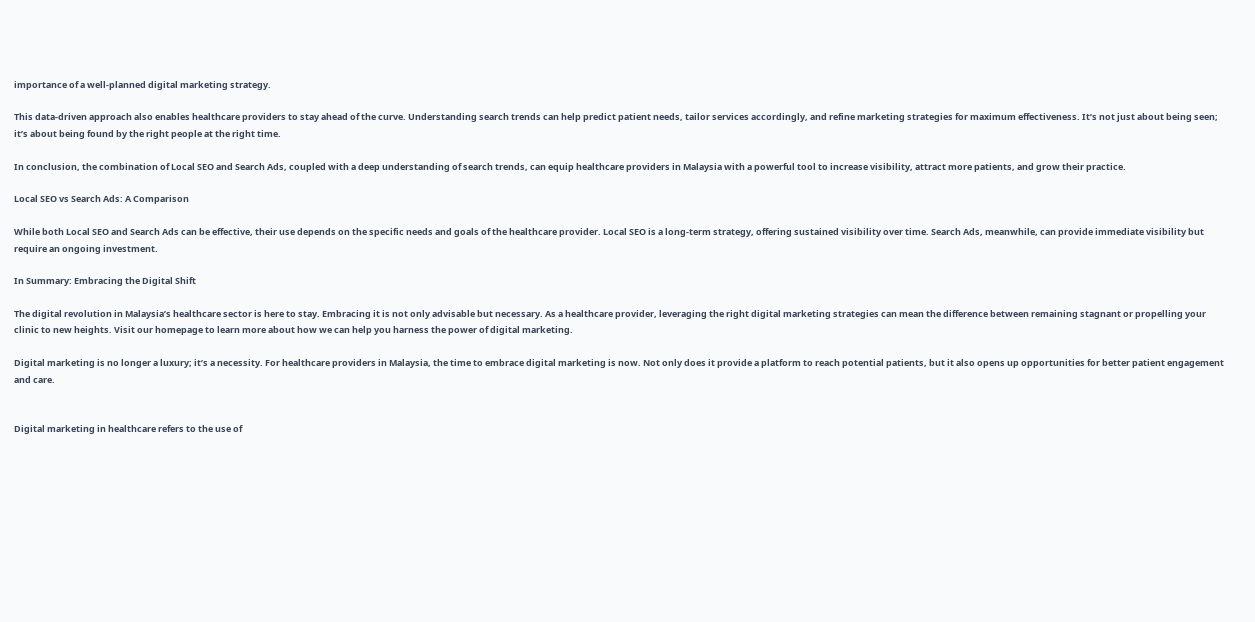importance of a well-planned digital marketing strategy.

This data-driven approach also enables healthcare providers to stay ahead of the curve. Understanding search trends can help predict patient needs, tailor services accordingly, and refine marketing strategies for maximum effectiveness. It’s not just about being seen; it’s about being found by the right people at the right time.

In conclusion, the combination of Local SEO and Search Ads, coupled with a deep understanding of search trends, can equip healthcare providers in Malaysia with a powerful tool to increase visibility, attract more patients, and grow their practice.

Local SEO vs Search Ads: A Comparison

While both Local SEO and Search Ads can be effective, their use depends on the specific needs and goals of the healthcare provider. Local SEO is a long-term strategy, offering sustained visibility over time. Search Ads, meanwhile, can provide immediate visibility but require an ongoing investment.

In Summary: Embracing the Digital Shift

The digital revolution in Malaysia’s healthcare sector is here to stay. Embracing it is not only advisable but necessary. As a healthcare provider, leveraging the right digital marketing strategies can mean the difference between remaining stagnant or propelling your clinic to new heights. Visit our homepage to learn more about how we can help you harness the power of digital marketing.

Digital marketing is no longer a luxury; it’s a necessity. For healthcare providers in Malaysia, the time to embrace digital marketing is now. Not only does it provide a platform to reach potential patients, but it also opens up opportunities for better patient engagement and care.


Digital marketing in healthcare refers to the use of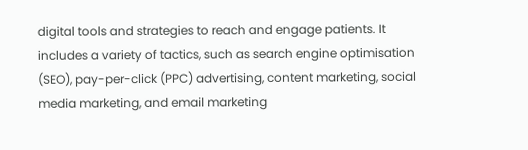digital tools and strategies to reach and engage patients. It includes a variety of tactics, such as search engine optimisation (SEO), pay-per-click (PPC) advertising, content marketing, social media marketing, and email marketing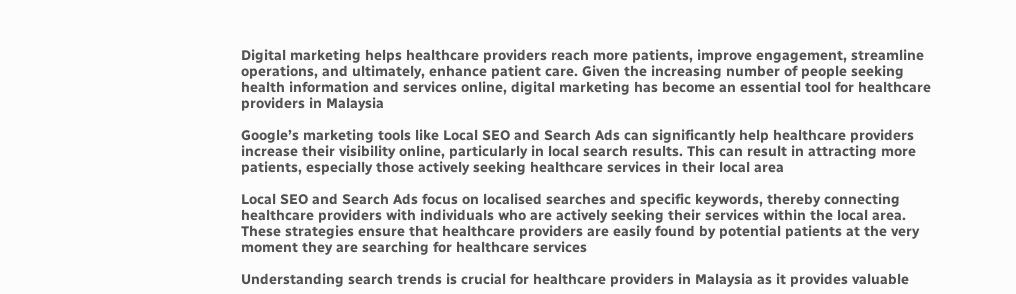Digital marketing helps healthcare providers reach more patients, improve engagement, streamline operations, and ultimately, enhance patient care. Given the increasing number of people seeking health information and services online, digital marketing has become an essential tool for healthcare providers in Malaysia

Google’s marketing tools like Local SEO and Search Ads can significantly help healthcare providers increase their visibility online, particularly in local search results. This can result in attracting more patients, especially those actively seeking healthcare services in their local area

Local SEO and Search Ads focus on localised searches and specific keywords, thereby connecting healthcare providers with individuals who are actively seeking their services within the local area. These strategies ensure that healthcare providers are easily found by potential patients at the very moment they are searching for healthcare services

Understanding search trends is crucial for healthcare providers in Malaysia as it provides valuable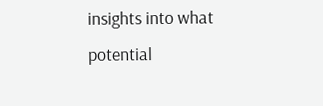insights into what potential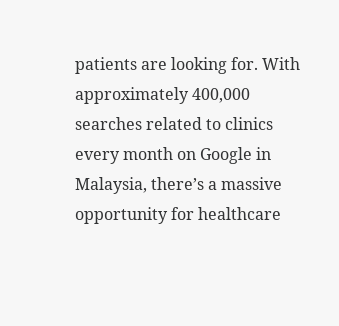patients are looking for. With approximately 400,000 searches related to clinics every month on Google in Malaysia, there’s a massive opportunity for healthcare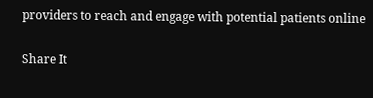providers to reach and engage with potential patients online

Share It